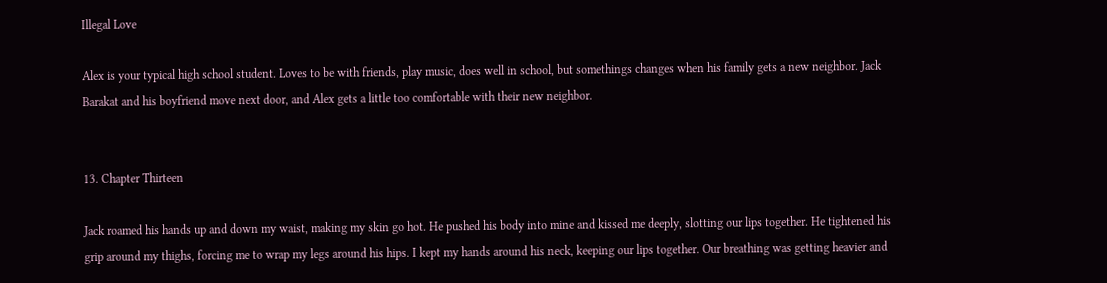Illegal Love

Alex is your typical high school student. Loves to be with friends, play music, does well in school, but somethings changes when his family gets a new neighbor. Jack Barakat and his boyfriend move next door, and Alex gets a little too comfortable with their new neighbor.


13. Chapter Thirteen

Jack roamed his hands up and down my waist, making my skin go hot. He pushed his body into mine and kissed me deeply, slotting our lips together. He tightened his grip around my thighs, forcing me to wrap my legs around his hips. I kept my hands around his neck, keeping our lips together. Our breathing was getting heavier and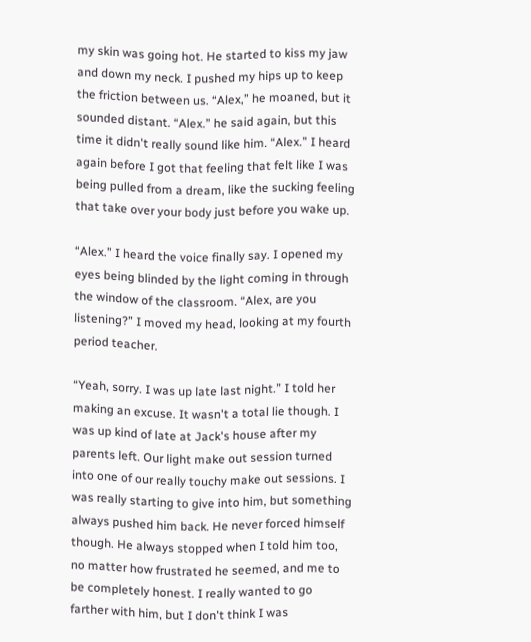my skin was going hot. He started to kiss my jaw and down my neck. I pushed my hips up to keep the friction between us. “Alex,” he moaned, but it sounded distant. “Alex.” he said again, but this time it didn't really sound like him. “Alex.” I heard again before I got that feeling that felt like I was being pulled from a dream, like the sucking feeling that take over your body just before you wake up.

“Alex.” I heard the voice finally say. I opened my eyes being blinded by the light coming in through the window of the classroom. “Alex, are you listening?” I moved my head, looking at my fourth period teacher.

“Yeah, sorry. I was up late last night.” I told her making an excuse. It wasn't a total lie though. I was up kind of late at Jack's house after my parents left. Our light make out session turned into one of our really touchy make out sessions. I was really starting to give into him, but something always pushed him back. He never forced himself though. He always stopped when I told him too, no matter how frustrated he seemed, and me to be completely honest. I really wanted to go farther with him, but I don't think I was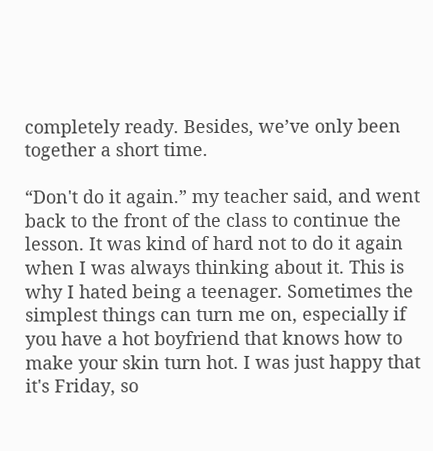completely ready. Besides, we’ve only been together a short time.

“Don't do it again.” my teacher said, and went back to the front of the class to continue the lesson. It was kind of hard not to do it again when I was always thinking about it. This is why I hated being a teenager. Sometimes the simplest things can turn me on, especially if you have a hot boyfriend that knows how to make your skin turn hot. I was just happy that it's Friday, so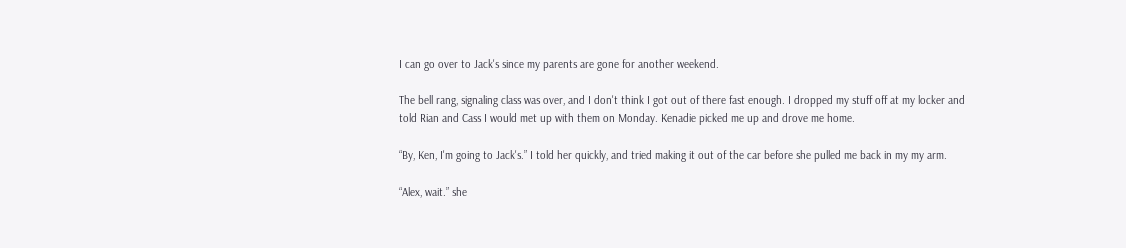I can go over to Jack's since my parents are gone for another weekend.

The bell rang, signaling class was over, and I don't think I got out of there fast enough. I dropped my stuff off at my locker and told Rian and Cass I would met up with them on Monday. Kenadie picked me up and drove me home.

“By, Ken, I'm going to Jack's.” I told her quickly, and tried making it out of the car before she pulled me back in my my arm.

“Alex, wait.” she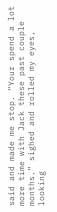said and made me stop. “Your spend a lot more time with Jack these past couple months.” sighed and rolled my eyes, looking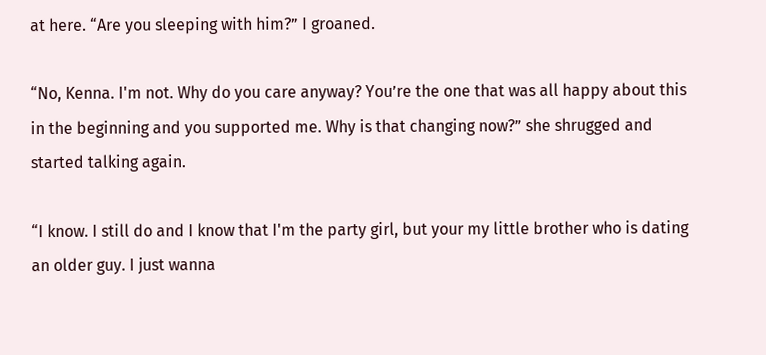at here. “Are you sleeping with him?” I groaned.

“No, Kenna. I'm not. Why do you care anyway? You’re the one that was all happy about this in the beginning and you supported me. Why is that changing now?” she shrugged and started talking again.

“I know. I still do and I know that I'm the party girl, but your my little brother who is dating an older guy. I just wanna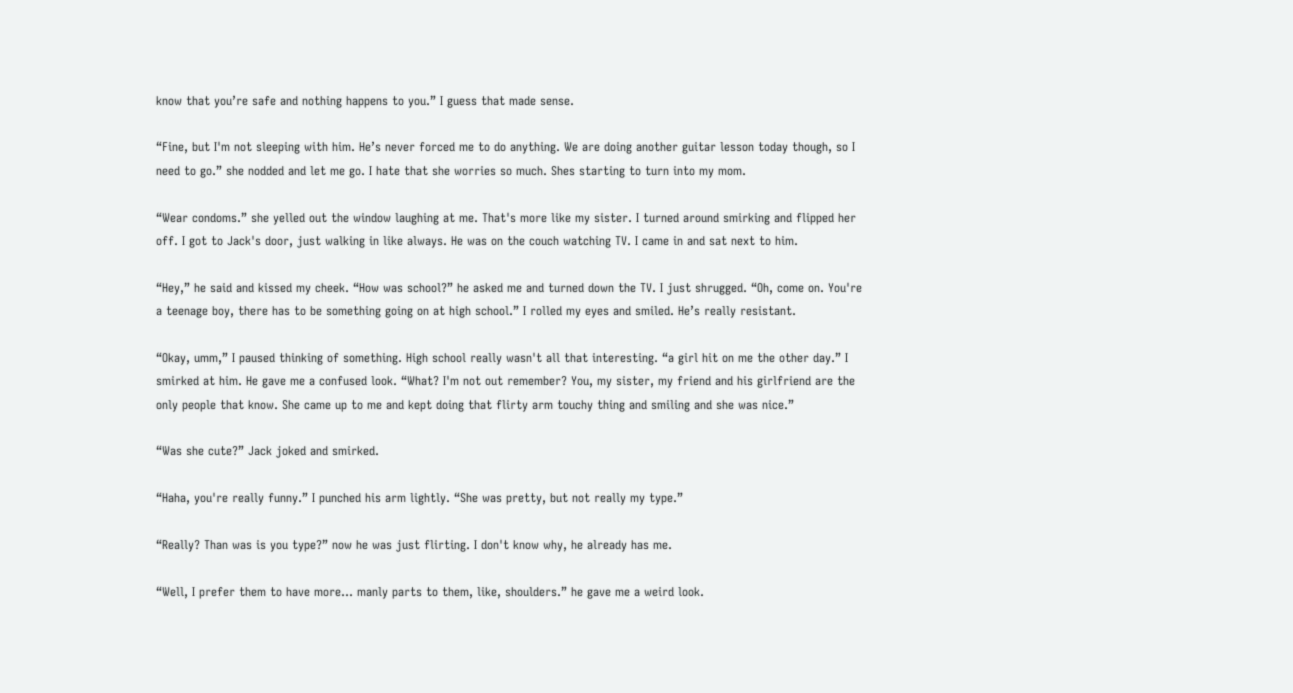know that you’re safe and nothing happens to you.” I guess that made sense.

“Fine, but I'm not sleeping with him. He’s never forced me to do anything. We are doing another guitar lesson today though, so I need to go.” she nodded and let me go. I hate that she worries so much. Shes starting to turn into my mom.

“Wear condoms.” she yelled out the window laughing at me. That's more like my sister. I turned around smirking and flipped her off. I got to Jack's door, just walking in like always. He was on the couch watching TV. I came in and sat next to him.

“Hey,” he said and kissed my cheek. “How was school?” he asked me and turned down the TV. I just shrugged. “Oh, come on. You're a teenage boy, there has to be something going on at high school.” I rolled my eyes and smiled. He’s really resistant.

“Okay, umm,” I paused thinking of something. High school really wasn't all that interesting. “a girl hit on me the other day.” I smirked at him. He gave me a confused look. “What? I'm not out remember? You, my sister, my friend and his girlfriend are the only people that know. She came up to me and kept doing that flirty arm touchy thing and smiling and she was nice.”

“Was she cute?” Jack joked and smirked.

“Haha, you're really funny.” I punched his arm lightly. “She was pretty, but not really my type.”

“Really? Than was is you type?” now he was just flirting. I don't know why, he already has me.

“Well, I prefer them to have more… manly parts to them, like, shoulders.” he gave me a weird look.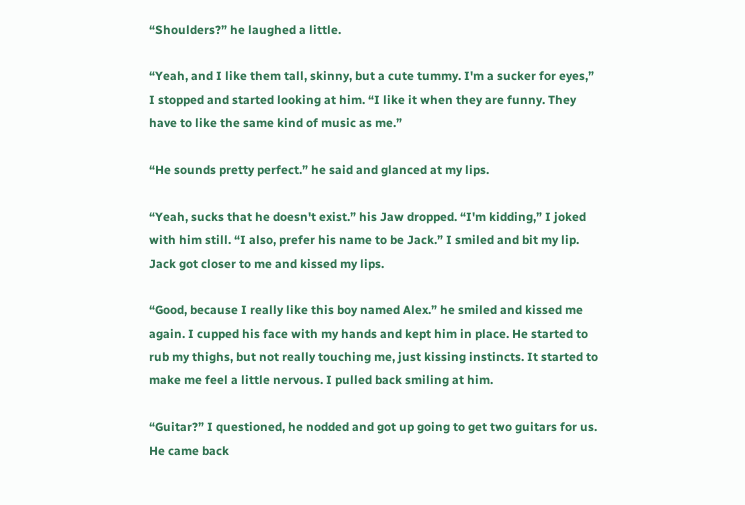“Shoulders?” he laughed a little.

“Yeah, and I like them tall, skinny, but a cute tummy. I'm a sucker for eyes,” I stopped and started looking at him. “I like it when they are funny. They have to like the same kind of music as me.”

“He sounds pretty perfect.” he said and glanced at my lips.

“Yeah, sucks that he doesn't exist.” his Jaw dropped. “I'm kidding,” I joked with him still. “I also, prefer his name to be Jack.” I smiled and bit my lip. Jack got closer to me and kissed my lips.

“Good, because I really like this boy named Alex.” he smiled and kissed me again. I cupped his face with my hands and kept him in place. He started to rub my thighs, but not really touching me, just kissing instincts. It started to make me feel a little nervous. I pulled back smiling at him.

“Guitar?” I questioned, he nodded and got up going to get two guitars for us. He came back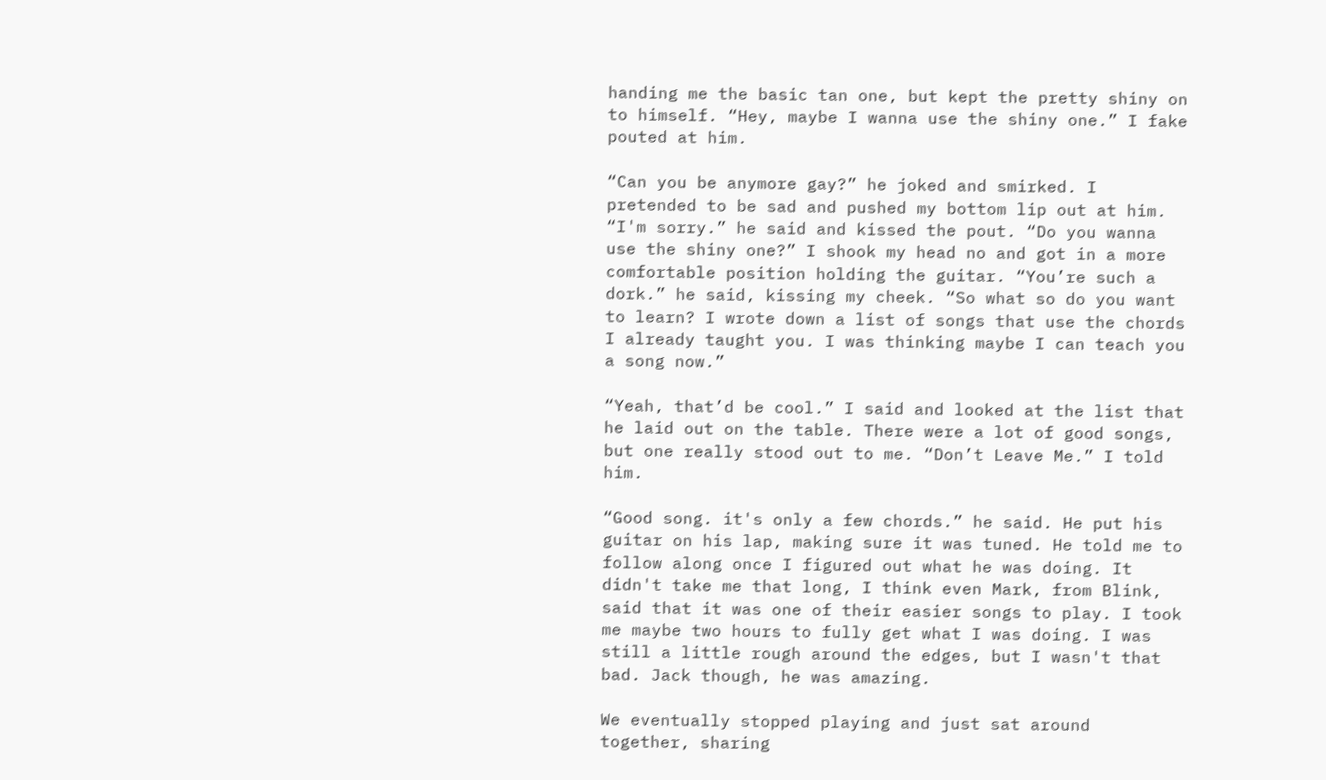handing me the basic tan one, but kept the pretty shiny on to himself. “Hey, maybe I wanna use the shiny one.” I fake pouted at him.

“Can you be anymore gay?” he joked and smirked. I pretended to be sad and pushed my bottom lip out at him. “I'm sorry.” he said and kissed the pout. “Do you wanna use the shiny one?” I shook my head no and got in a more comfortable position holding the guitar. “You’re such a dork.” he said, kissing my cheek. “So what so do you want to learn? I wrote down a list of songs that use the chords I already taught you. I was thinking maybe I can teach you a song now.”

“Yeah, that’d be cool.” I said and looked at the list that he laid out on the table. There were a lot of good songs, but one really stood out to me. “Don’t Leave Me.” I told him.

“Good song. it's only a few chords.” he said. He put his guitar on his lap, making sure it was tuned. He told me to follow along once I figured out what he was doing. It didn't take me that long, I think even Mark, from Blink, said that it was one of their easier songs to play. I took me maybe two hours to fully get what I was doing. I was still a little rough around the edges, but I wasn't that bad. Jack though, he was amazing.

We eventually stopped playing and just sat around together, sharing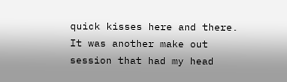quick kisses here and there. It was another make out session that had my head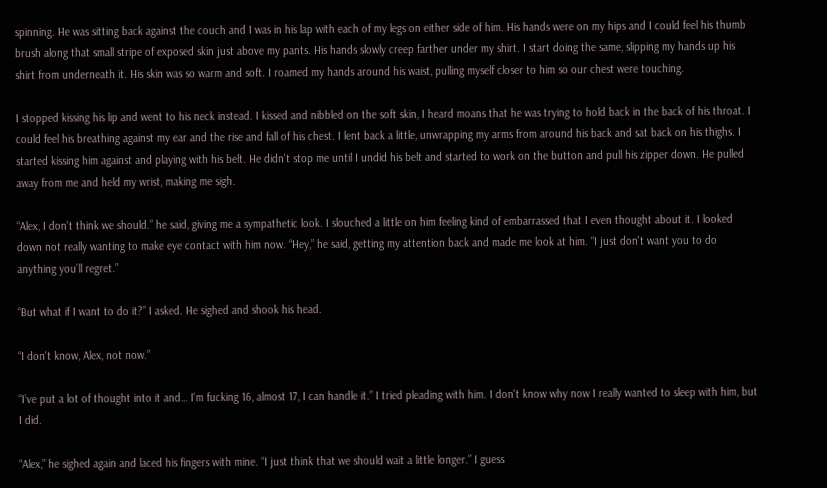spinning. He was sitting back against the couch and I was in his lap with each of my legs on either side of him. His hands were on my hips and I could feel his thumb brush along that small stripe of exposed skin just above my pants. His hands slowly creep farther under my shirt. I start doing the same, slipping my hands up his shirt from underneath it. His skin was so warm and soft. I roamed my hands around his waist, pulling myself closer to him so our chest were touching.

I stopped kissing his lip and went to his neck instead. I kissed and nibbled on the soft skin, I heard moans that he was trying to hold back in the back of his throat. I could feel his breathing against my ear and the rise and fall of his chest. I lent back a little, unwrapping my arms from around his back and sat back on his thighs. I started kissing him against and playing with his belt. He didn't stop me until I undid his belt and started to work on the button and pull his zipper down. He pulled away from me and held my wrist, making me sigh.

“Alex, I don't think we should.” he said, giving me a sympathetic look. I slouched a little on him feeling kind of embarrassed that I even thought about it. I looked down not really wanting to make eye contact with him now. “Hey,” he said, getting my attention back and made me look at him. “I just don't want you to do anything you’ll regret.”

“But what if I want to do it?” I asked. He sighed and shook his head.

“I don't know, Alex, not now.”

“I’ve put a lot of thought into it and… I'm fucking 16, almost 17, I can handle it.” I tried pleading with him. I don't know why now I really wanted to sleep with him, but I did.

“Alex,” he sighed again and laced his fingers with mine. “I just think that we should wait a little longer.” I guess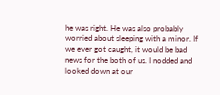he was right. He was also probably worried about sleeping with a minor. If we ever got caught, it would be bad news for the both of us. I nodded and looked down at our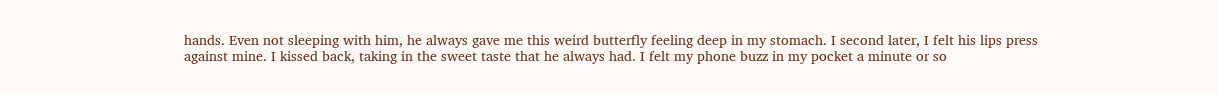hands. Even not sleeping with him, he always gave me this weird butterfly feeling deep in my stomach. I second later, I felt his lips press against mine. I kissed back, taking in the sweet taste that he always had. I felt my phone buzz in my pocket a minute or so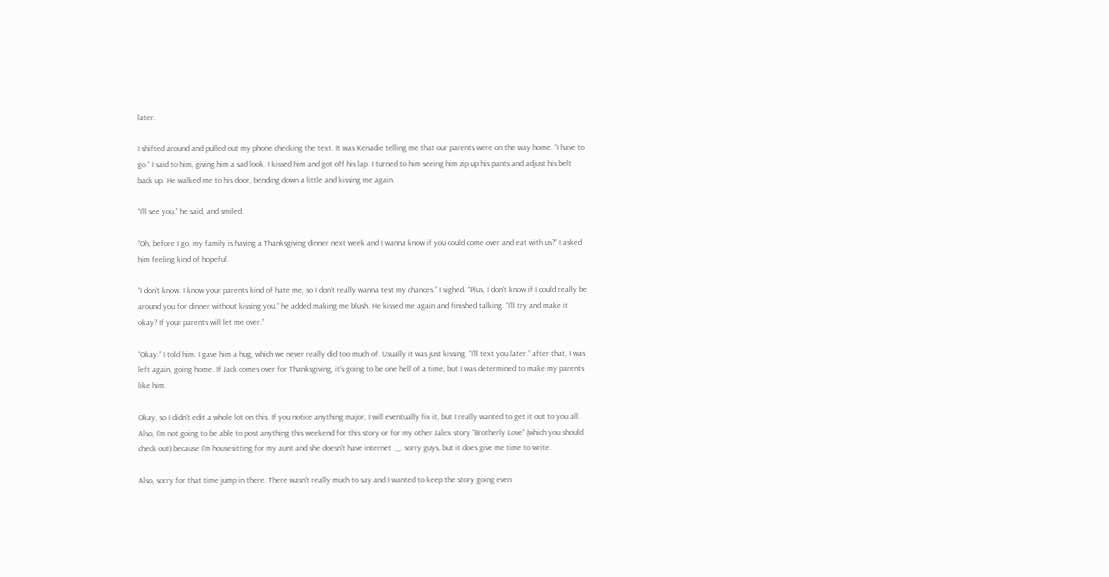later.

I shifted around and pulled out my phone checking the text. It was Kenadie telling me that our parents were on the way home. “I have to go.” I said to him, giving him a sad look. I kissed him and got off his lap. I turned to him seeing him zip up his pants and adjust his belt back up. He walked me to his door, bending down a little and kissing me again.

“I’ll see you,” he said, and smiled.

“Oh, before I go, my family is having a Thanksgiving dinner next week and I wanna know if you could come over and eat with us?” I asked him feeling kind of hopeful.

“I don't know. I know your parents kind of hate me, so I don't really wanna test my chances.” I sighed. “Plus, I don't know if I could really be around you for dinner without kissing you.” he added making me blush. He kissed me again and finished talking. “I’ll try and make it okay? If your parents will let me over.”

“Okay.” I told him. I gave him a hug, which we never really did too much of. Usually it was just kissing. “I’ll text you later.” after that, I was left again, going home. If Jack comes over for Thanksgiving, it’s going to be one hell of a time, but I was determined to make my parents like him.

Okay, so I didn't edit a whole lot on this. If you notice anything major, I will eventually fix it, but I really wanted to get it out to you all. Also, I'm not going to be able to post anything this weekend for this story or for my other Jalex story “Brotherly Love” (which you should check out) because I'm housesitting for my aunt and she doesn't have internet ._. sorry guys, but it does give me time to write.

Also, sorry for that time jump in there. There wasn't really much to say and I wanted to keep the story going even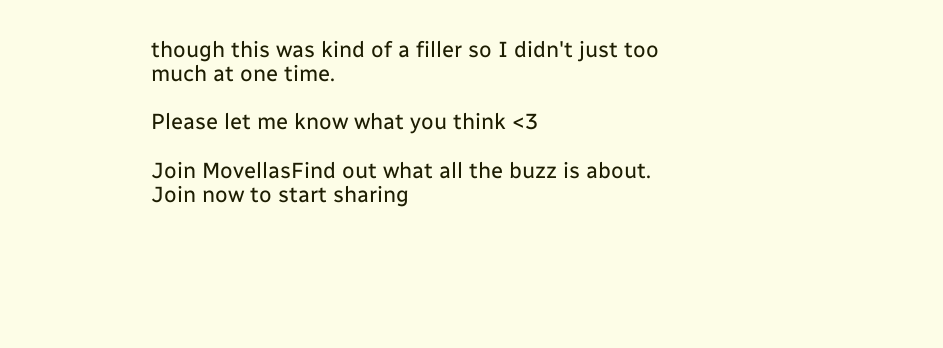though this was kind of a filler so I didn't just too much at one time.

Please let me know what you think <3

Join MovellasFind out what all the buzz is about. Join now to start sharing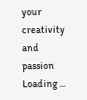your creativity and passion
Loading ...